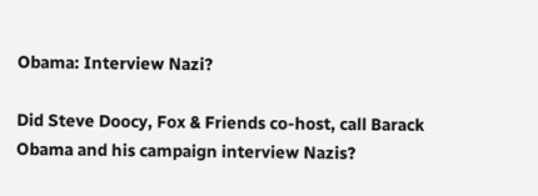Obama: Interview Nazi?

Did Steve Doocy, Fox & Friends co-host, call Barack Obama and his campaign interview Nazis?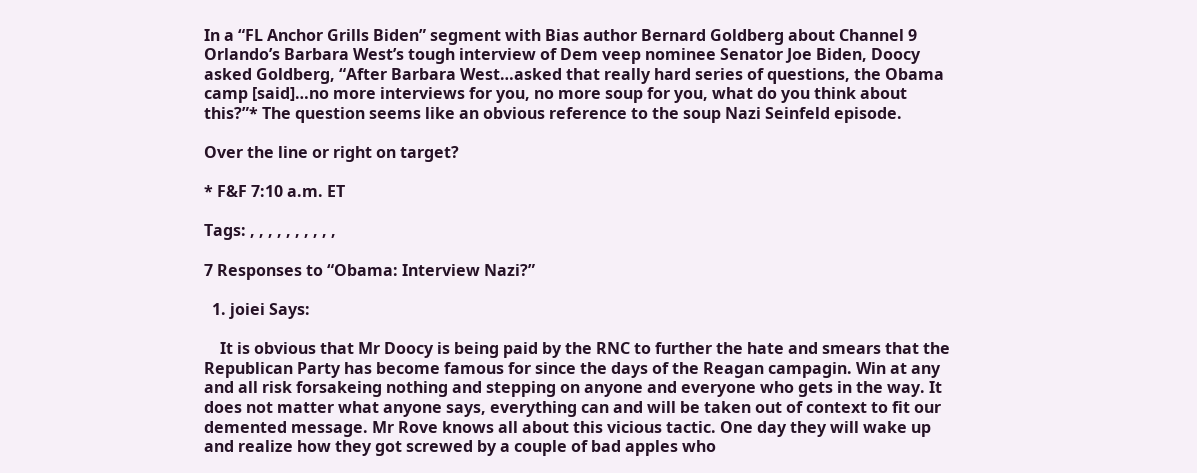In a “FL Anchor Grills Biden” segment with Bias author Bernard Goldberg about Channel 9 Orlando’s Barbara West’s tough interview of Dem veep nominee Senator Joe Biden, Doocy asked Goldberg, “After Barbara West…asked that really hard series of questions, the Obama camp [said]…no more interviews for you, no more soup for you, what do you think about this?”* The question seems like an obvious reference to the soup Nazi Seinfeld episode.

Over the line or right on target?

* F&F 7:10 a.m. ET

Tags: , , , , , , , , , ,

7 Responses to “Obama: Interview Nazi?”

  1. joiei Says:

    It is obvious that Mr Doocy is being paid by the RNC to further the hate and smears that the Republican Party has become famous for since the days of the Reagan campagin. Win at any and all risk forsakeing nothing and stepping on anyone and everyone who gets in the way. It does not matter what anyone says, everything can and will be taken out of context to fit our demented message. Mr Rove knows all about this vicious tactic. One day they will wake up and realize how they got screwed by a couple of bad apples who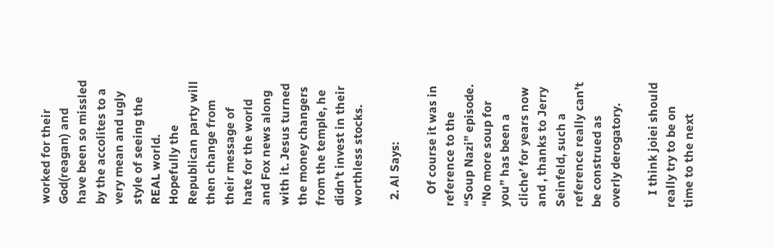worked for their God(reagan) and have been so missled by the accolites to a very mean and ugly style of seeing the REAL world. Hopefully the Republican party will then change from their message of hate for the world and Fox news along with it. Jesus turned the money changers from the temple, he didn’t invest in their worthless stocks.

  2. Al Says:

    Of course it was in reference to the “Soup Nazi” episode. “No more soup for you” has been a cliche’ for years now and , thanks to Jerry Seinfeld, such a reference really can’t be construed as overly derogatory.

    I think joiei should really try to be on time to the next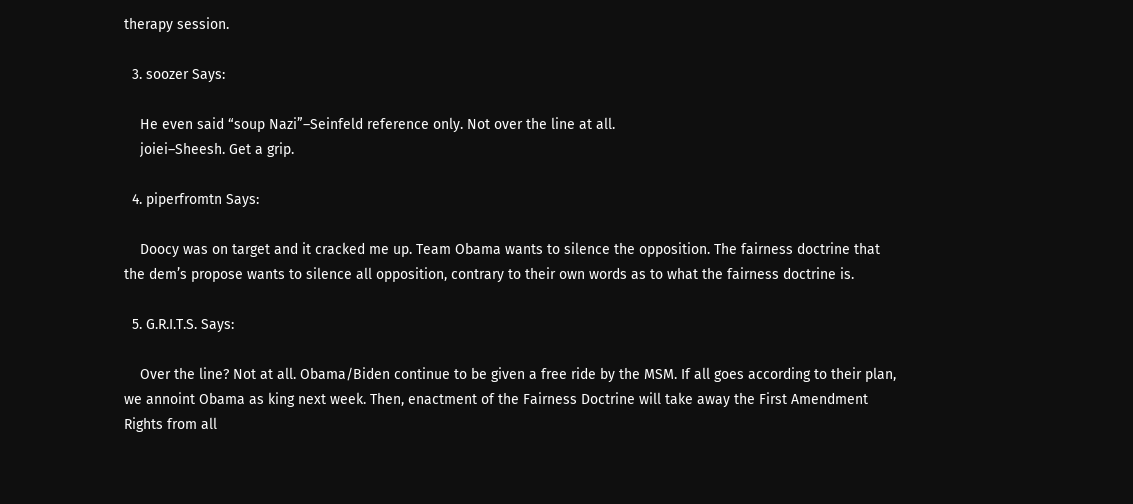therapy session.

  3. soozer Says:

    He even said “soup Nazi”–Seinfeld reference only. Not over the line at all.
    joiei–Sheesh. Get a grip.

  4. piperfromtn Says:

    Doocy was on target and it cracked me up. Team Obama wants to silence the opposition. The fairness doctrine that the dem’s propose wants to silence all opposition, contrary to their own words as to what the fairness doctrine is.

  5. G.R.I.T.S. Says:

    Over the line? Not at all. Obama/Biden continue to be given a free ride by the MSM. If all goes according to their plan, we annoint Obama as king next week. Then, enactment of the Fairness Doctrine will take away the First Amendment Rights from all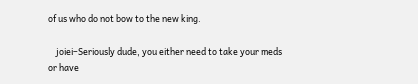of us who do not bow to the new king.

    joiei–Seriously dude, you either need to take your meds or have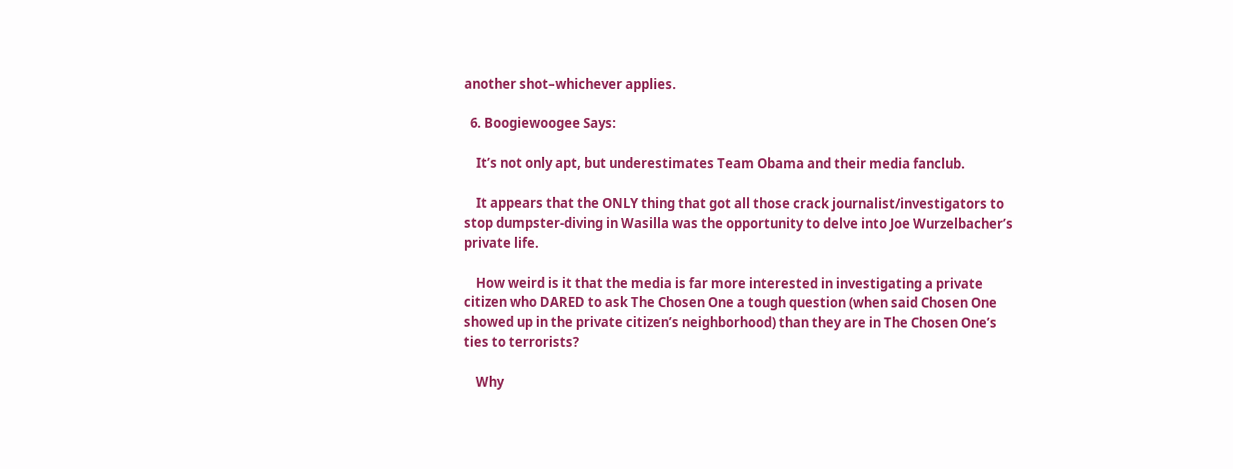another shot–whichever applies.

  6. Boogiewoogee Says:

    It’s not only apt, but underestimates Team Obama and their media fanclub.

    It appears that the ONLY thing that got all those crack journalist/investigators to stop dumpster-diving in Wasilla was the opportunity to delve into Joe Wurzelbacher’s private life.

    How weird is it that the media is far more interested in investigating a private citizen who DARED to ask The Chosen One a tough question (when said Chosen One showed up in the private citizen’s neighborhood) than they are in The Chosen One’s ties to terrorists?

    Why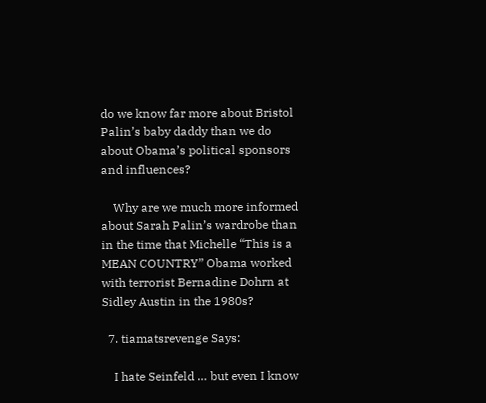do we know far more about Bristol Palin’s baby daddy than we do about Obama’s political sponsors and influences?

    Why are we much more informed about Sarah Palin’s wardrobe than in the time that Michelle “This is a MEAN COUNTRY” Obama worked with terrorist Bernadine Dohrn at Sidley Austin in the 1980s?

  7. tiamatsrevenge Says:

    I hate Seinfeld … but even I know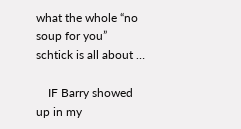what the whole “no soup for you” schtick is all about …

    IF Barry showed up in my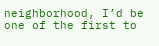neighborhood, I’d be one of the first to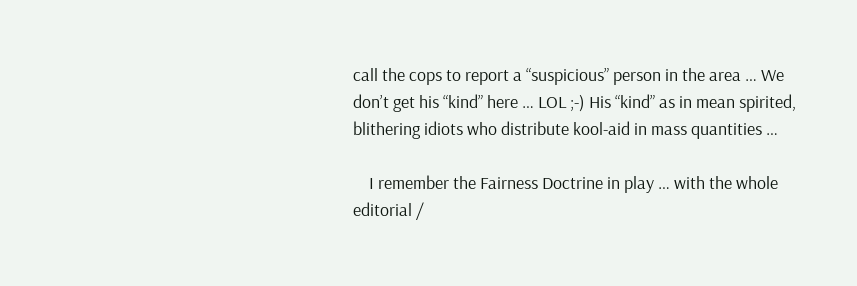call the cops to report a “suspicious” person in the area … We don’t get his “kind” here … LOL ;-) His “kind” as in mean spirited, blithering idiots who distribute kool-aid in mass quantities …

    I remember the Fairness Doctrine in play … with the whole editorial /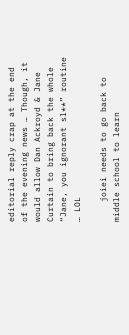editorial reply crap at the end of the evening news … Though, it would allow Dan Ackroyd & Jane Curtain to bring back the whole “Jane, you ignorant sl**” routine … LOL

    joiei needs to go back to middle school to learn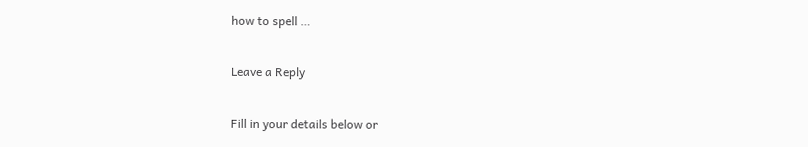how to spell …

Leave a Reply

Fill in your details below or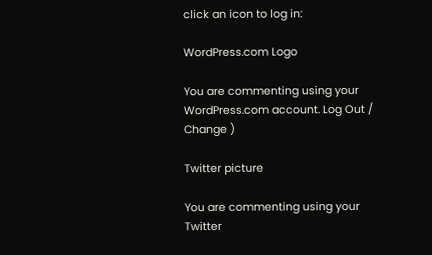click an icon to log in:

WordPress.com Logo

You are commenting using your WordPress.com account. Log Out /  Change )

Twitter picture

You are commenting using your Twitter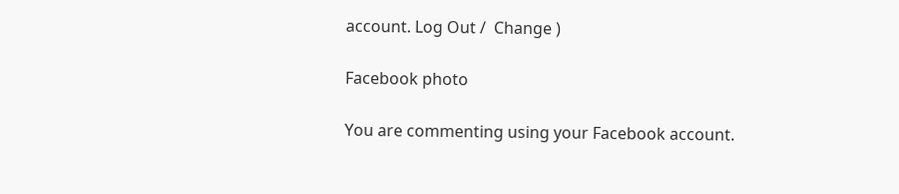account. Log Out /  Change )

Facebook photo

You are commenting using your Facebook account.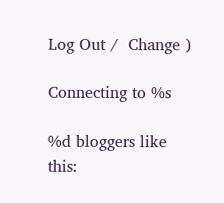Log Out /  Change )

Connecting to %s

%d bloggers like this: